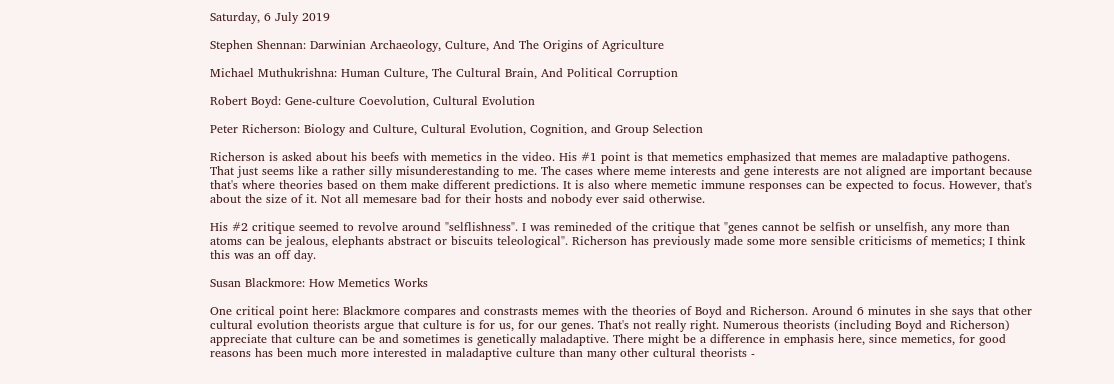Saturday, 6 July 2019

Stephen Shennan: Darwinian Archaeology, Culture, And The Origins of Agriculture

Michael Muthukrishna: Human Culture, The Cultural Brain, And Political Corruption

Robert Boyd: Gene-culture Coevolution, Cultural Evolution

Peter Richerson: Biology and Culture, Cultural Evolution, Cognition, and Group Selection

Richerson is asked about his beefs with memetics in the video. His #1 point is that memetics emphasized that memes are maladaptive pathogens. That just seems like a rather silly misunderestanding to me. The cases where meme interests and gene interests are not aligned are important because that's where theories based on them make different predictions. It is also where memetic immune responses can be expected to focus. However, that's about the size of it. Not all memesare bad for their hosts and nobody ever said otherwise.

His #2 critique seemed to revolve around "selflishness". I was remineded of the critique that "genes cannot be selfish or unselfish, any more than atoms can be jealous, elephants abstract or biscuits teleological". Richerson has previously made some more sensible criticisms of memetics; I think this was an off day.

Susan Blackmore: How Memetics Works

One critical point here: Blackmore compares and constrasts memes with the theories of Boyd and Richerson. Around 6 minutes in she says that other cultural evolution theorists argue that culture is for us, for our genes. That's not really right. Numerous theorists (including Boyd and Richerson) appreciate that culture can be and sometimes is genetically maladaptive. There might be a difference in emphasis here, since memetics, for good reasons has been much more interested in maladaptive culture than many other cultural theorists -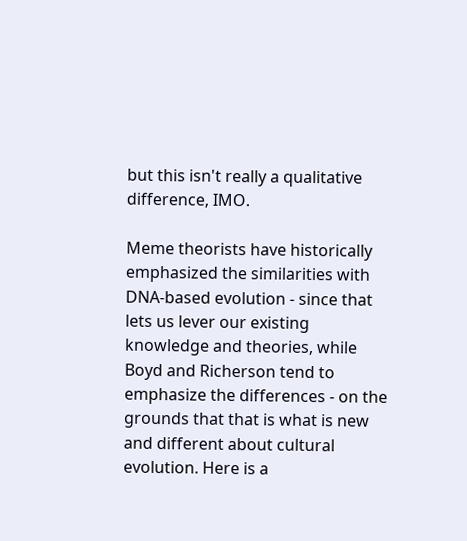but this isn't really a qualitative difference, IMO.

Meme theorists have historically emphasized the similarities with DNA-based evolution - since that lets us lever our existing knowledge and theories, while Boyd and Richerson tend to emphasize the differences - on the grounds that that is what is new and different about cultural evolution. Here is a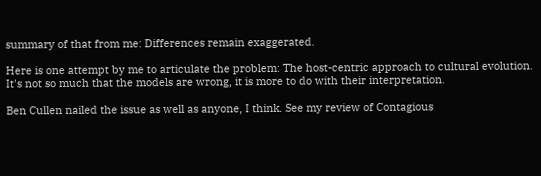summary of that from me: Differences remain exaggerated.

Here is one attempt by me to articulate the problem: The host-centric approach to cultural evolution. It's not so much that the models are wrong, it is more to do with their interpretation.

Ben Cullen nailed the issue as well as anyone, I think. See my review of Contagious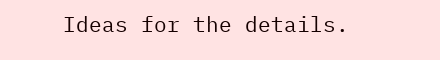Ideas for the details.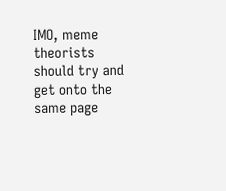IMO, meme theorists should try and get onto the same page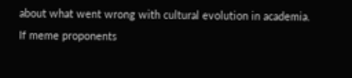about what went wrong with cultural evolution in academia. If meme proponents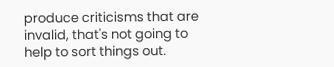produce criticisms that are invalid, that's not going to help to sort things out.